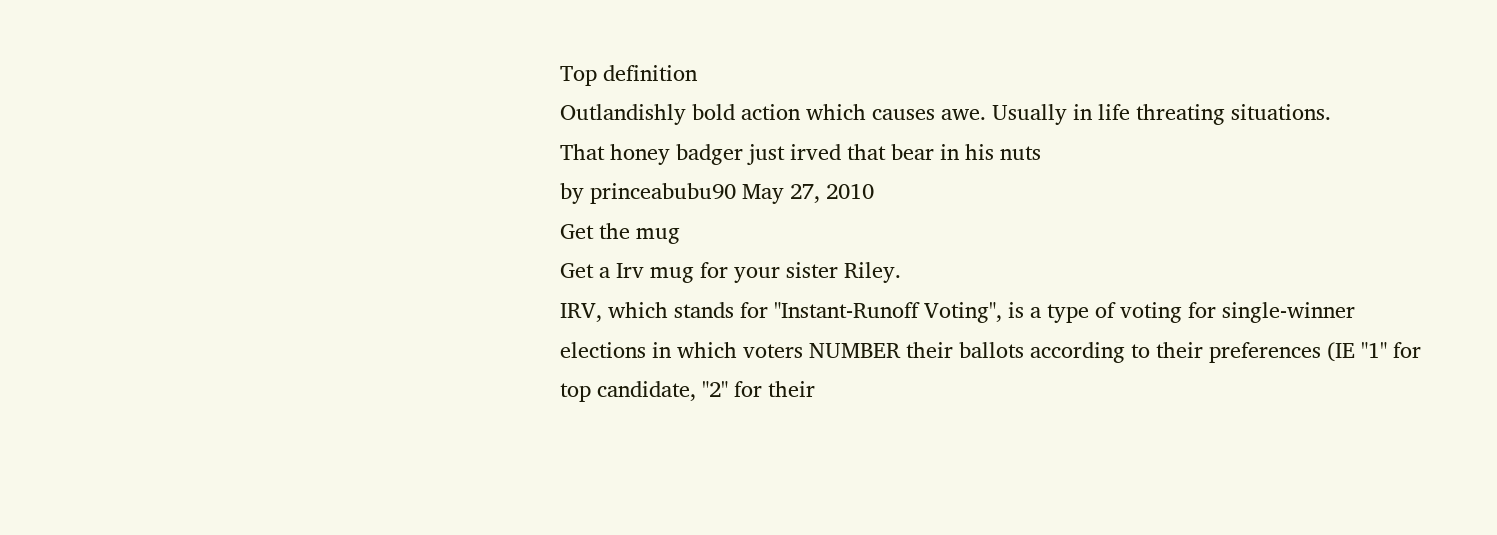Top definition
Outlandishly bold action which causes awe. Usually in life threating situations.
That honey badger just irved that bear in his nuts
by princeabubu90 May 27, 2010
Get the mug
Get a Irv mug for your sister Riley.
IRV, which stands for "Instant-Runoff Voting", is a type of voting for single-winner elections in which voters NUMBER their ballots according to their preferences (IE "1" for top candidate, "2" for their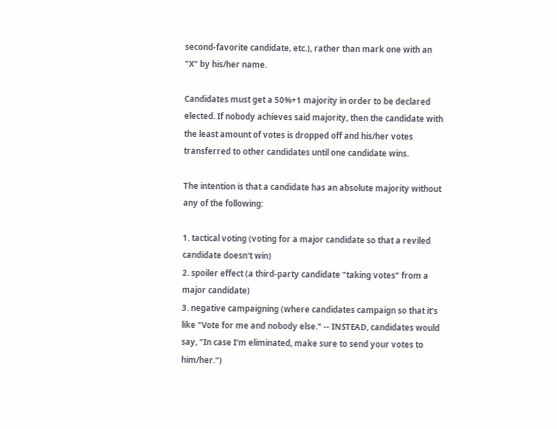second-favorite candidate, etc.), rather than mark one with an "X" by his/her name.

Candidates must get a 50%+1 majority in order to be declared elected. If nobody achieves said majority, then the candidate with the least amount of votes is dropped off and his/her votes transferred to other candidates until one candidate wins.

The intention is that a candidate has an absolute majority without any of the following:

1. tactical voting (voting for a major candidate so that a reviled candidate doesn't win)
2. spoiler effect (a third-party candidate "taking votes" from a major candidate)
3. negative campaigning (where candidates campaign so that it's like "Vote for me and nobody else." -- INSTEAD, candidates would say, "In case I'm eliminated, make sure to send your votes to him/her.")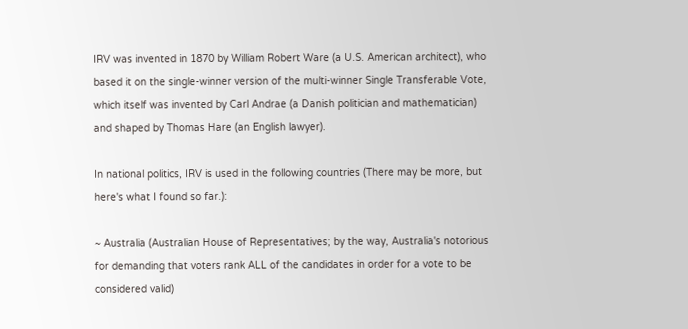IRV was invented in 1870 by William Robert Ware (a U.S. American architect), who based it on the single-winner version of the multi-winner Single Transferable Vote, which itself was invented by Carl Andrae (a Danish politician and mathematician) and shaped by Thomas Hare (an English lawyer).

In national politics, IRV is used in the following countries (There may be more, but here's what I found so far.):

~ Australia (Australian House of Representatives; by the way, Australia's notorious for demanding that voters rank ALL of the candidates in order for a vote to be considered valid)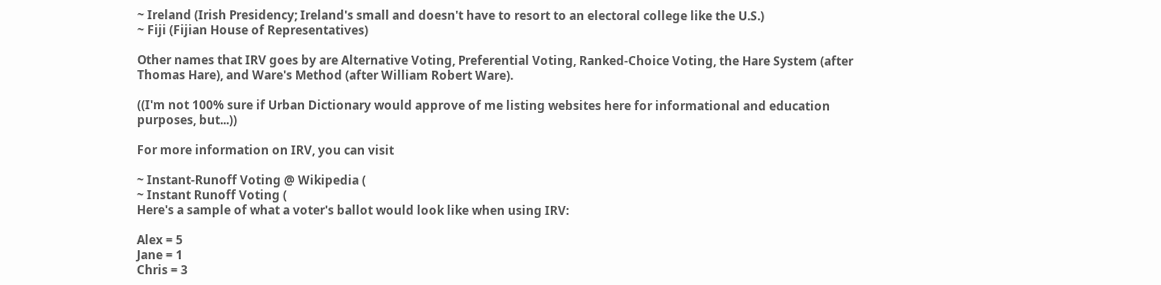~ Ireland (Irish Presidency; Ireland's small and doesn't have to resort to an electoral college like the U.S.)
~ Fiji (Fijian House of Representatives)

Other names that IRV goes by are Alternative Voting, Preferential Voting, Ranked-Choice Voting, the Hare System (after Thomas Hare), and Ware's Method (after William Robert Ware).

((I'm not 100% sure if Urban Dictionary would approve of me listing websites here for informational and education purposes, but...))

For more information on IRV, you can visit

~ Instant-Runoff Voting @ Wikipedia (
~ Instant Runoff Voting (
Here's a sample of what a voter's ballot would look like when using IRV:

Alex = 5
Jane = 1
Chris = 3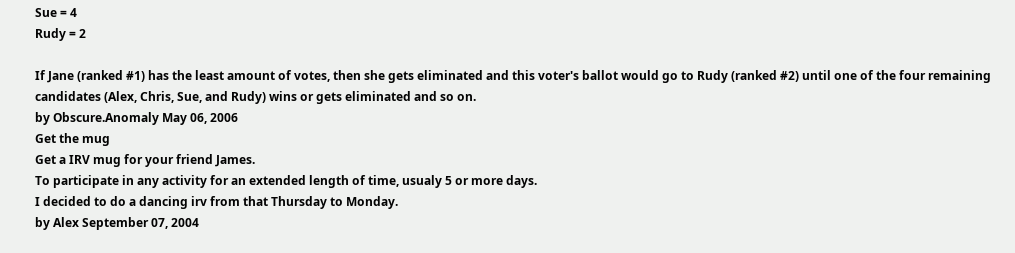Sue = 4
Rudy = 2

If Jane (ranked #1) has the least amount of votes, then she gets eliminated and this voter's ballot would go to Rudy (ranked #2) until one of the four remaining candidates (Alex, Chris, Sue, and Rudy) wins or gets eliminated and so on.
by Obscure.Anomaly May 06, 2006
Get the mug
Get a IRV mug for your friend James.
To participate in any activity for an extended length of time, usualy 5 or more days.
I decided to do a dancing irv from that Thursday to Monday.
by Alex September 07, 2004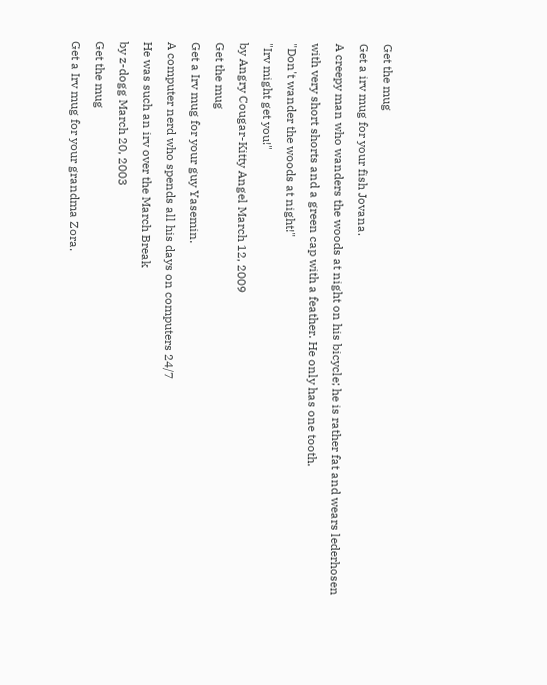Get the mug
Get a irv mug for your fish Jovana.
A creepy man who wanders the woods at night on his bicycle; he is rather fat and wears lederhosen with very short shorts and a green cap with a feather. He only has one tooth.
"Don't wander the woods at night!"
"Irv might get you!"
by Angry Cougar-Kitty Angel March 12, 2009
Get the mug
Get a Irv mug for your guy Yasemin.
A computer nerd who spends all his days on computers 24/7
He was such an irv over the March Break
by z-dogg March 20, 2003
Get the mug
Get a Irv mug for your grandma Zora.